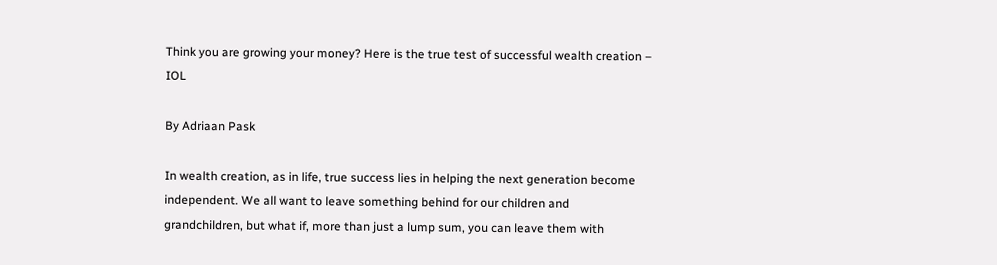Think you are growing your money? Here is the true test of successful wealth creation – IOL

By Adriaan Pask

In wealth creation, as in life, true success lies in helping the next generation become independent. We all want to leave something behind for our children and grandchildren, but what if, more than just a lump sum, you can leave them with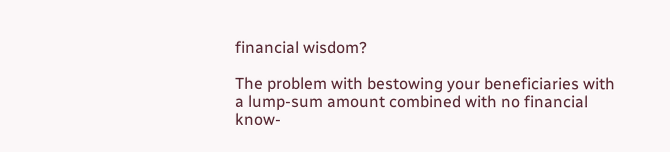financial wisdom?

The problem with bestowing your beneficiaries with a lump-sum amount combined with no financial know-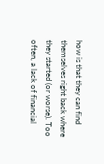how is that they can find themselves right back where they started (or worse). Too often, a lack of financial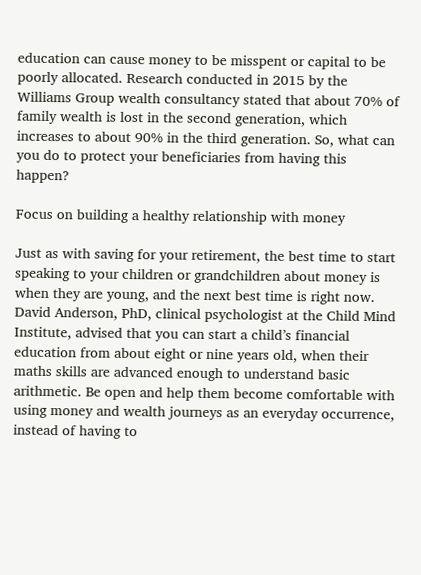education can cause money to be misspent or capital to be poorly allocated. Research conducted in 2015 by the Williams Group wealth consultancy stated that about 70% of family wealth is lost in the second generation, which increases to about 90% in the third generation. So, what can you do to protect your beneficiaries from having this happen?

Focus on building a healthy relationship with money

Just as with saving for your retirement, the best time to start speaking to your children or grandchildren about money is when they are young, and the next best time is right now. David Anderson, PhD, clinical psychologist at the Child Mind Institute, advised that you can start a child’s financial education from about eight or nine years old, when their maths skills are advanced enough to understand basic arithmetic. Be open and help them become comfortable with using money and wealth journeys as an everyday occurrence, instead of having to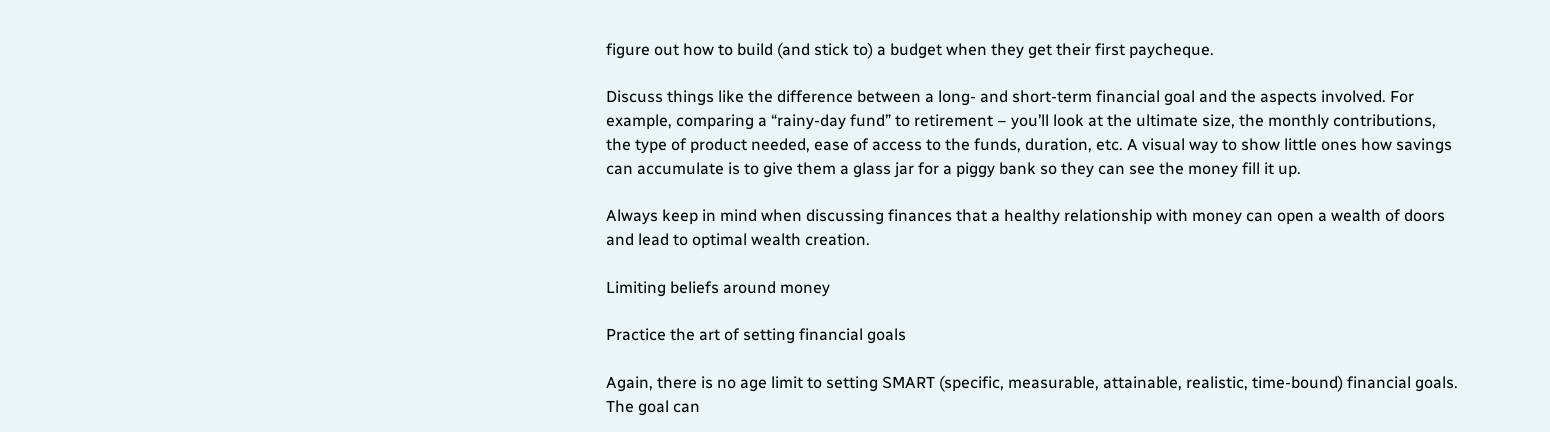figure out how to build (and stick to) a budget when they get their first paycheque.

Discuss things like the difference between a long- and short-term financial goal and the aspects involved. For example, comparing a “rainy-day fund” to retirement – you’ll look at the ultimate size, the monthly contributions, the type of product needed, ease of access to the funds, duration, etc. A visual way to show little ones how savings can accumulate is to give them a glass jar for a piggy bank so they can see the money fill it up.

Always keep in mind when discussing finances that a healthy relationship with money can open a wealth of doors and lead to optimal wealth creation.

Limiting beliefs around money

Practice the art of setting financial goals

Again, there is no age limit to setting SMART (specific, measurable, attainable, realistic, time-bound) financial goals. The goal can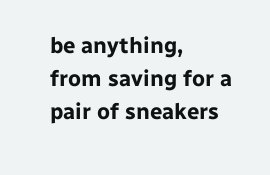be anything, from saving for a pair of sneakers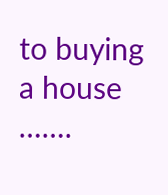to buying a house …….